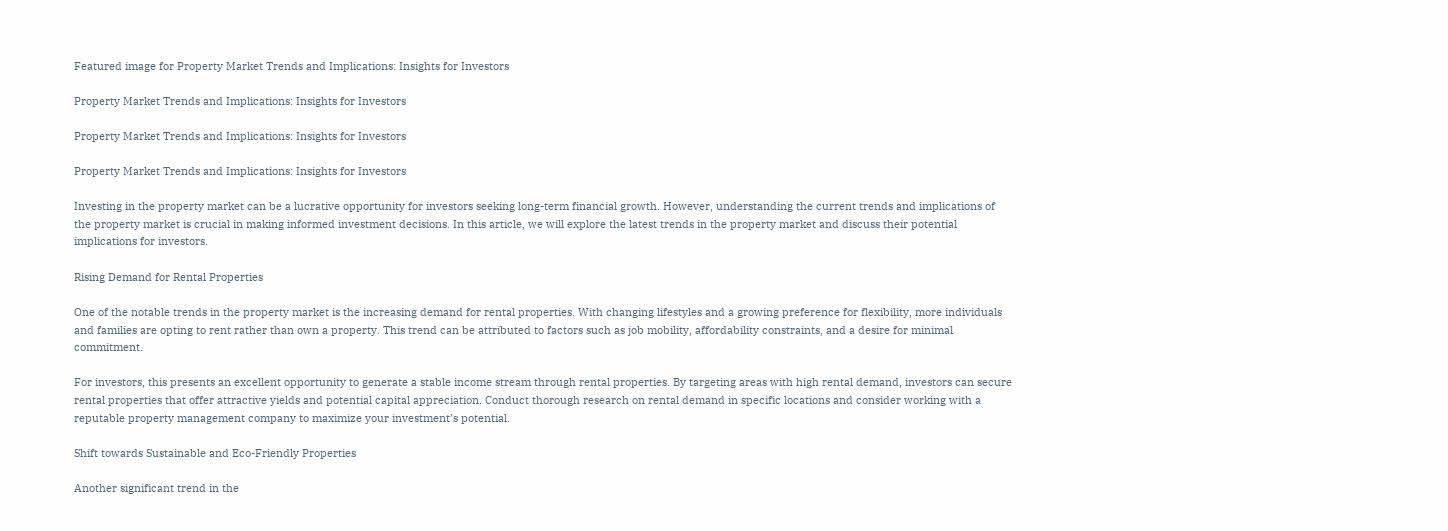Featured image for Property Market Trends and Implications: Insights for Investors

Property Market Trends and Implications: Insights for Investors

Property Market Trends and Implications: Insights for Investors

Property Market Trends and Implications: Insights for Investors

Investing in the property market can be a lucrative opportunity for investors seeking long-term financial growth. However, understanding the current trends and implications of the property market is crucial in making informed investment decisions. In this article, we will explore the latest trends in the property market and discuss their potential implications for investors.

Rising Demand for Rental Properties

One of the notable trends in the property market is the increasing demand for rental properties. With changing lifestyles and a growing preference for flexibility, more individuals and families are opting to rent rather than own a property. This trend can be attributed to factors such as job mobility, affordability constraints, and a desire for minimal commitment.

For investors, this presents an excellent opportunity to generate a stable income stream through rental properties. By targeting areas with high rental demand, investors can secure rental properties that offer attractive yields and potential capital appreciation. Conduct thorough research on rental demand in specific locations and consider working with a reputable property management company to maximize your investment’s potential.

Shift towards Sustainable and Eco-Friendly Properties

Another significant trend in the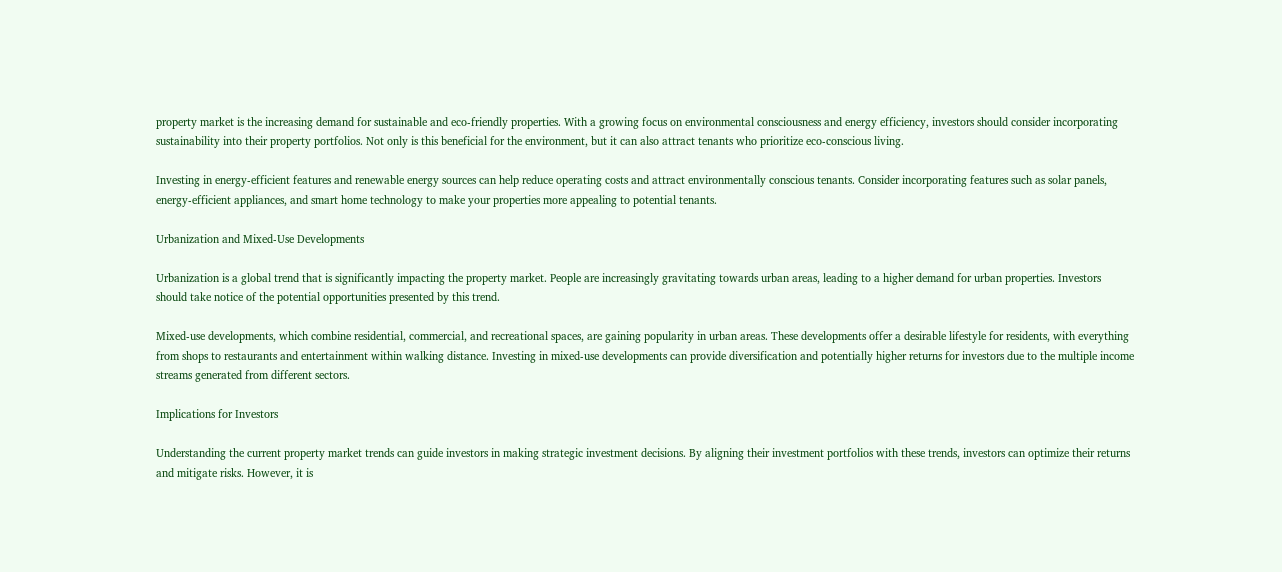property market is the increasing demand for sustainable and eco-friendly properties. With a growing focus on environmental consciousness and energy efficiency, investors should consider incorporating sustainability into their property portfolios. Not only is this beneficial for the environment, but it can also attract tenants who prioritize eco-conscious living.

Investing in energy-efficient features and renewable energy sources can help reduce operating costs and attract environmentally conscious tenants. Consider incorporating features such as solar panels, energy-efficient appliances, and smart home technology to make your properties more appealing to potential tenants.

Urbanization and Mixed-Use Developments

Urbanization is a global trend that is significantly impacting the property market. People are increasingly gravitating towards urban areas, leading to a higher demand for urban properties. Investors should take notice of the potential opportunities presented by this trend.

Mixed-use developments, which combine residential, commercial, and recreational spaces, are gaining popularity in urban areas. These developments offer a desirable lifestyle for residents, with everything from shops to restaurants and entertainment within walking distance. Investing in mixed-use developments can provide diversification and potentially higher returns for investors due to the multiple income streams generated from different sectors.

Implications for Investors

Understanding the current property market trends can guide investors in making strategic investment decisions. By aligning their investment portfolios with these trends, investors can optimize their returns and mitigate risks. However, it is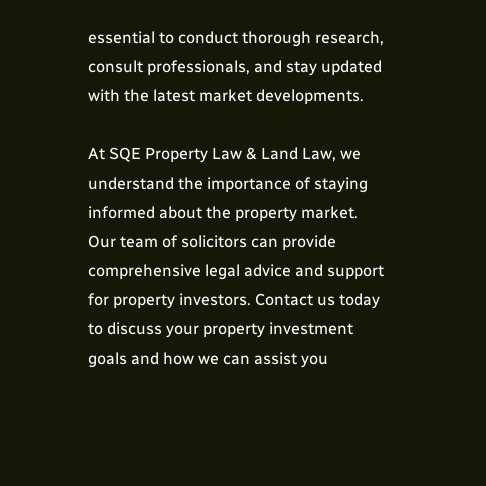essential to conduct thorough research, consult professionals, and stay updated with the latest market developments.

At SQE Property Law & Land Law, we understand the importance of staying informed about the property market. Our team of solicitors can provide comprehensive legal advice and support for property investors. Contact us today to discuss your property investment goals and how we can assist you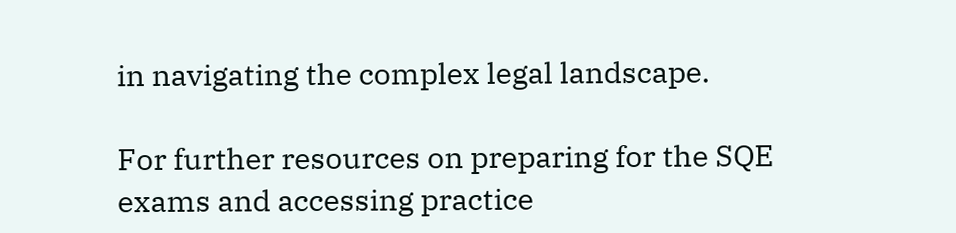in navigating the complex legal landscape.

For further resources on preparing for the SQE exams and accessing practice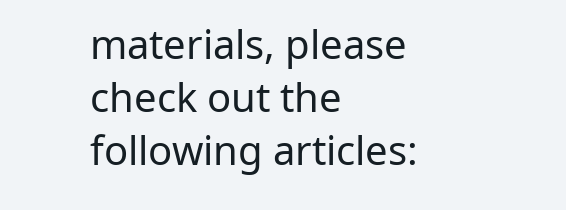materials, please check out the following articles: